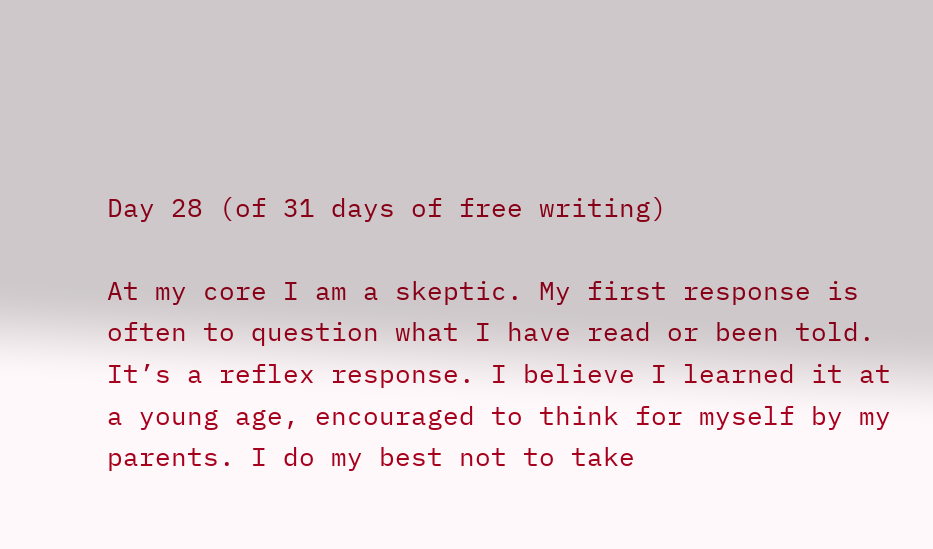Day 28 (of 31 days of free writing)

At my core I am a skeptic. My first response is often to question what I have read or been told. It’s a reflex response. I believe I learned it at a young age, encouraged to think for myself by my parents. I do my best not to take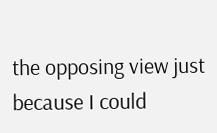the opposing view just because I could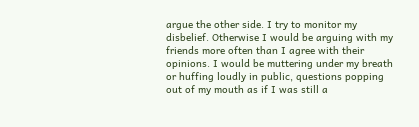argue the other side. I try to monitor my disbelief. Otherwise I would be arguing with my friends more often than I agree with their opinions. I would be muttering under my breath or huffing loudly in public, questions popping out of my mouth as if I was still a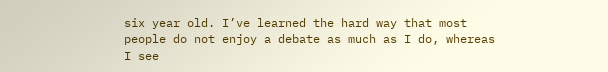six year old. I’ve learned the hard way that most people do not enjoy a debate as much as I do, whereas I see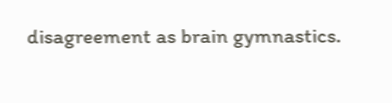disagreement as brain gymnastics.